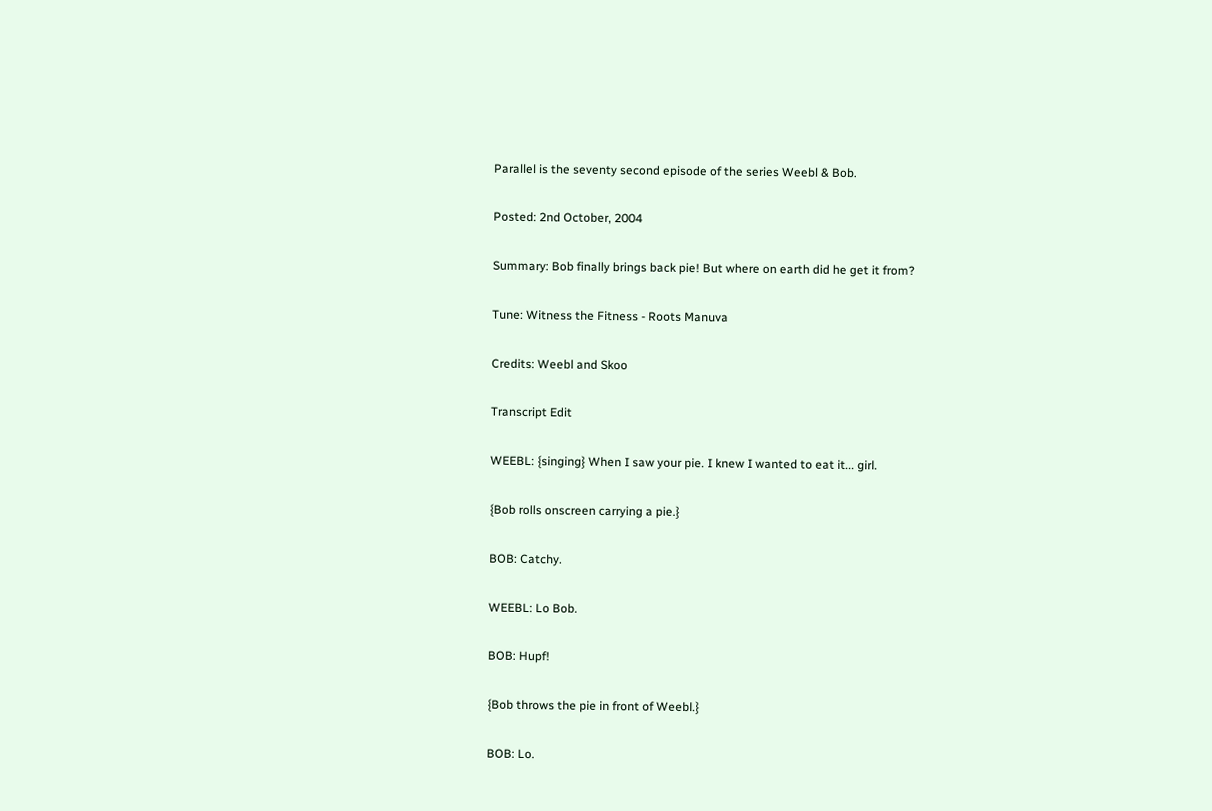Parallel is the seventy second episode of the series Weebl & Bob.

Posted: 2nd October, 2004

Summary: Bob finally brings back pie! But where on earth did he get it from?

Tune: Witness the Fitness - Roots Manuva

Credits: Weebl and Skoo

Transcript Edit

WEEBL: {singing} When I saw your pie. I knew I wanted to eat it... girl.

{Bob rolls onscreen carrying a pie.}

BOB: Catchy.

WEEBL: Lo Bob.

BOB: Hupf!

{Bob throws the pie in front of Weebl.}

BOB: Lo.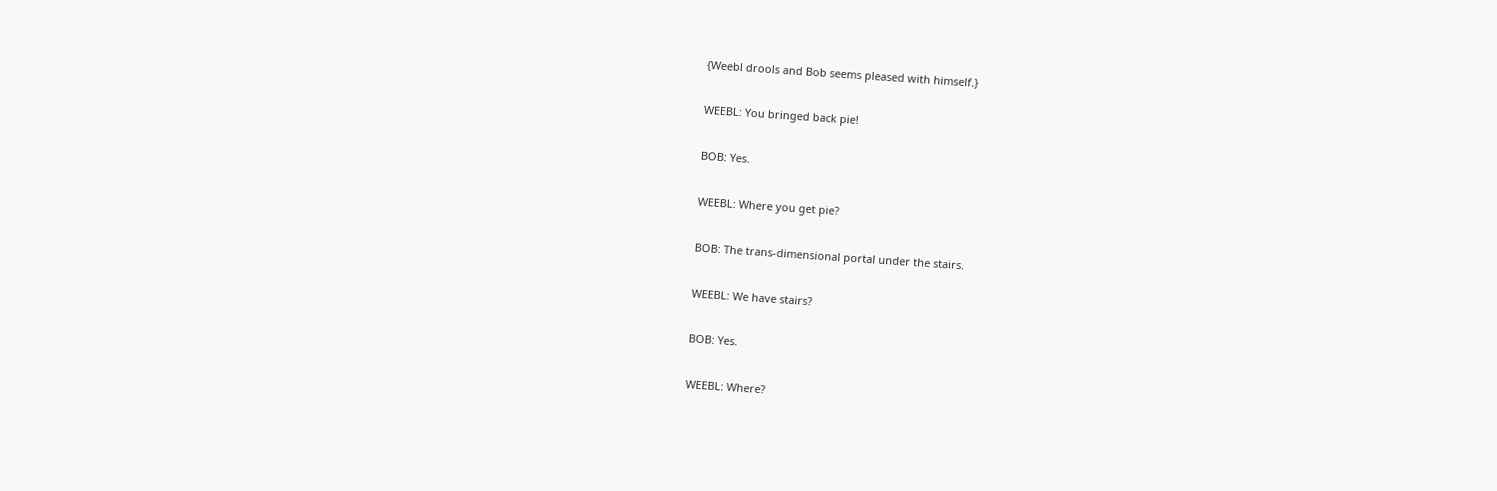{Weebl drools and Bob seems pleased with himself.}

WEEBL: You bringed back pie!

BOB: Yes.

WEEBL: Where you get pie?

BOB: The trans-dimensional portal under the stairs.

WEEBL: We have stairs?

BOB: Yes.

WEEBL: Where?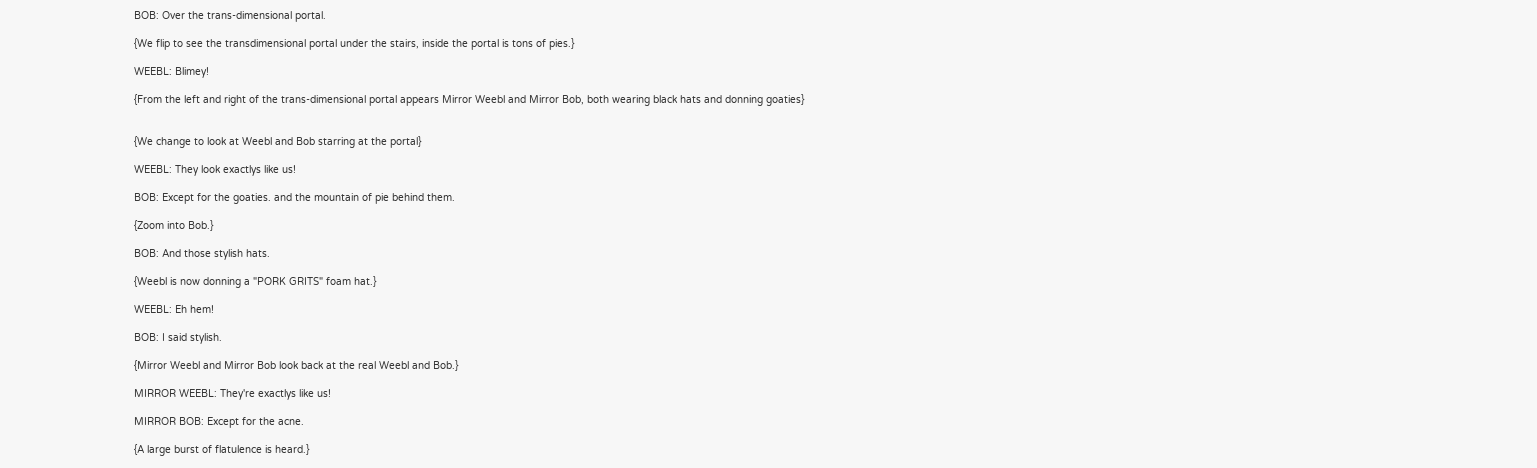BOB: Over the trans-dimensional portal.

{We flip to see the transdimensional portal under the stairs, inside the portal is tons of pies.}

WEEBL: Blimey!

{From the left and right of the trans-dimensional portal appears Mirror Weebl and Mirror Bob, both wearing black hats and donning goaties}


{We change to look at Weebl and Bob starring at the portal}

WEEBL: They look exactlys like us!

BOB: Except for the goaties. and the mountain of pie behind them.

{Zoom into Bob.}

BOB: And those stylish hats.

{Weebl is now donning a "PORK GRITS" foam hat.}

WEEBL: Eh hem!

BOB: I said stylish.

{Mirror Weebl and Mirror Bob look back at the real Weebl and Bob.}

MIRROR WEEBL: They're exactlys like us!

MIRROR BOB: Except for the acne.

{A large burst of flatulence is heard.}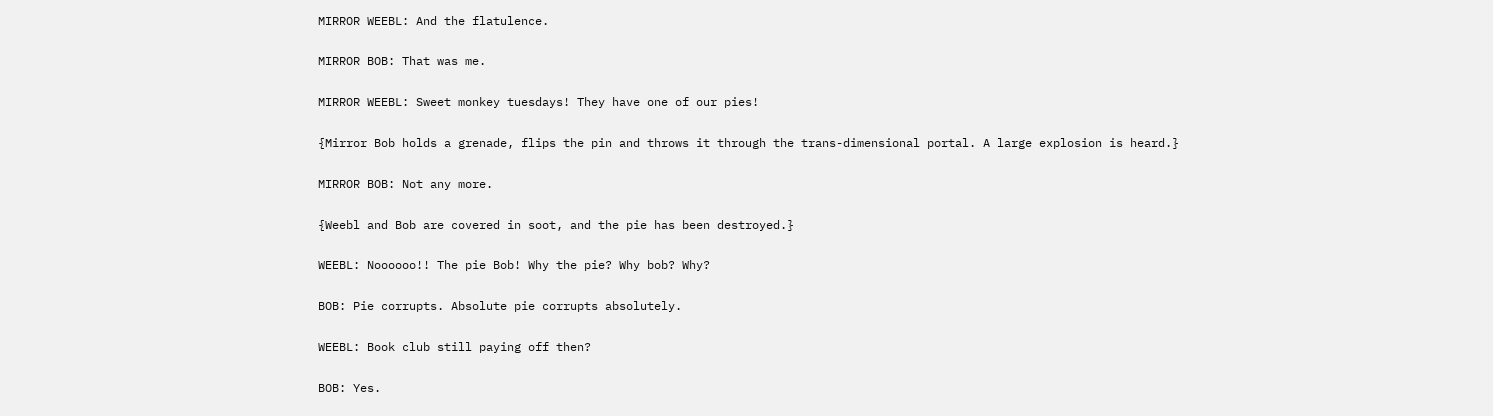MIRROR WEEBL: And the flatulence.

MIRROR BOB: That was me.

MIRROR WEEBL: Sweet monkey tuesdays! They have one of our pies!

{Mirror Bob holds a grenade, flips the pin and throws it through the trans-dimensional portal. A large explosion is heard.}

MIRROR BOB: Not any more.

{Weebl and Bob are covered in soot, and the pie has been destroyed.}

WEEBL: Noooooo!! The pie Bob! Why the pie? Why bob? Why?

BOB: Pie corrupts. Absolute pie corrupts absolutely.

WEEBL: Book club still paying off then?

BOB: Yes.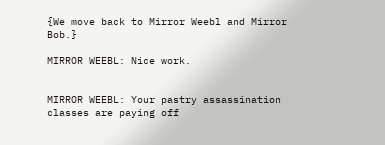{We move back to Mirror Weebl and Mirror Bob.}

MIRROR WEEBL: Nice work.


MIRROR WEEBL: Your pastry assassination classes are paying off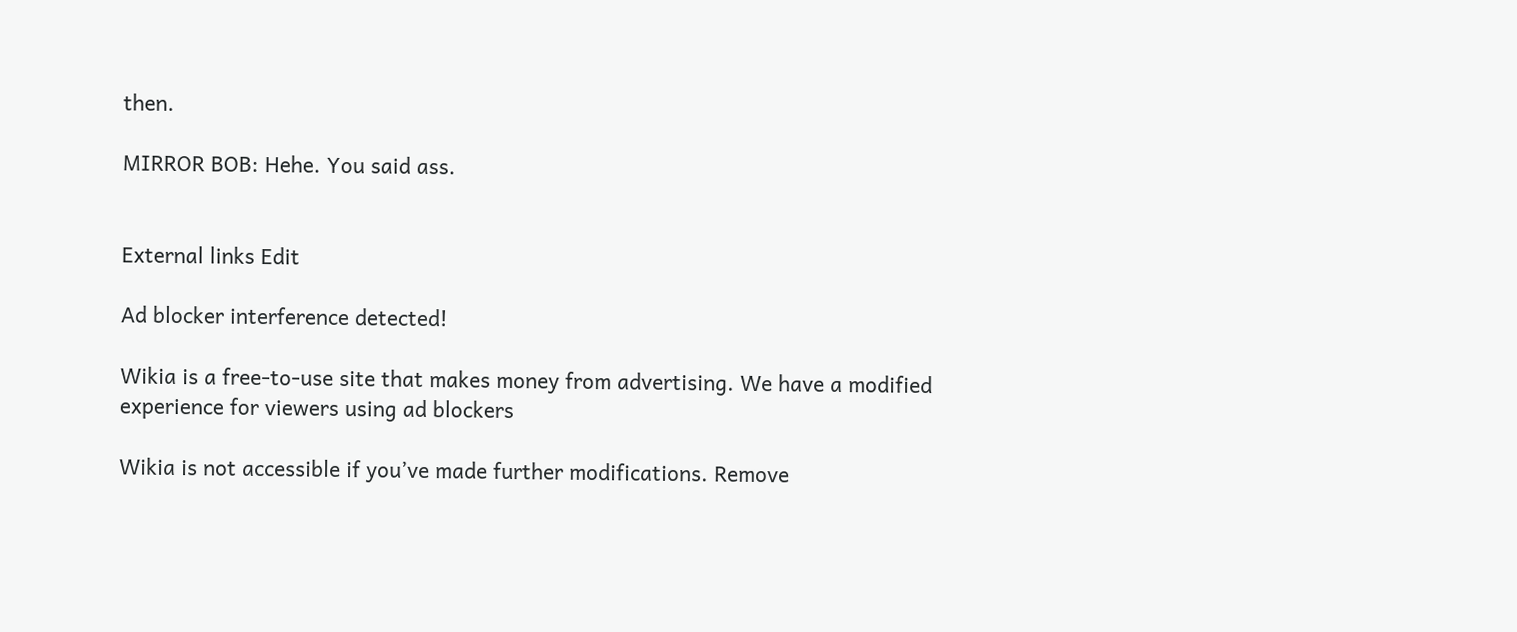then.

MIRROR BOB: Hehe. You said ass.


External links Edit

Ad blocker interference detected!

Wikia is a free-to-use site that makes money from advertising. We have a modified experience for viewers using ad blockers

Wikia is not accessible if you’ve made further modifications. Remove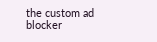the custom ad blocker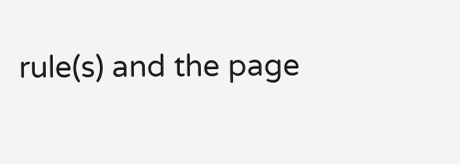rule(s) and the page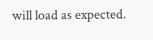will load as expected.